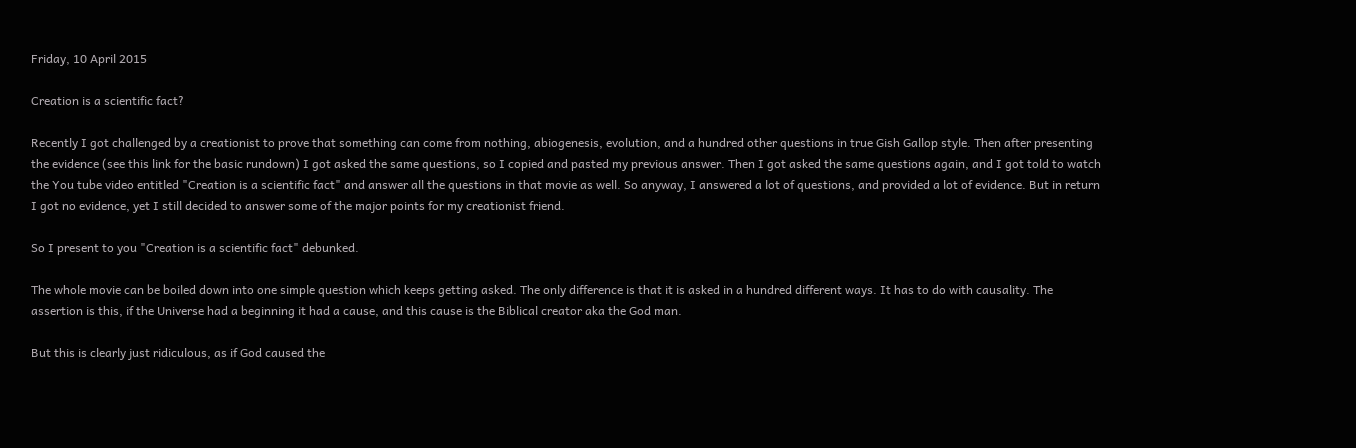Friday, 10 April 2015

Creation is a scientific fact?

Recently I got challenged by a creationist to prove that something can come from nothing, abiogenesis, evolution, and a hundred other questions in true Gish Gallop style. Then after presenting the evidence (see this link for the basic rundown) I got asked the same questions, so I copied and pasted my previous answer. Then I got asked the same questions again, and I got told to watch the You tube video entitled "Creation is a scientific fact" and answer all the questions in that movie as well. So anyway, I answered a lot of questions, and provided a lot of evidence. But in return I got no evidence, yet I still decided to answer some of the major points for my creationist friend.

So I present to you "Creation is a scientific fact" debunked.

The whole movie can be boiled down into one simple question which keeps getting asked. The only difference is that it is asked in a hundred different ways. It has to do with causality. The assertion is this, if the Universe had a beginning it had a cause, and this cause is the Biblical creator aka the God man.

But this is clearly just ridiculous, as if God caused the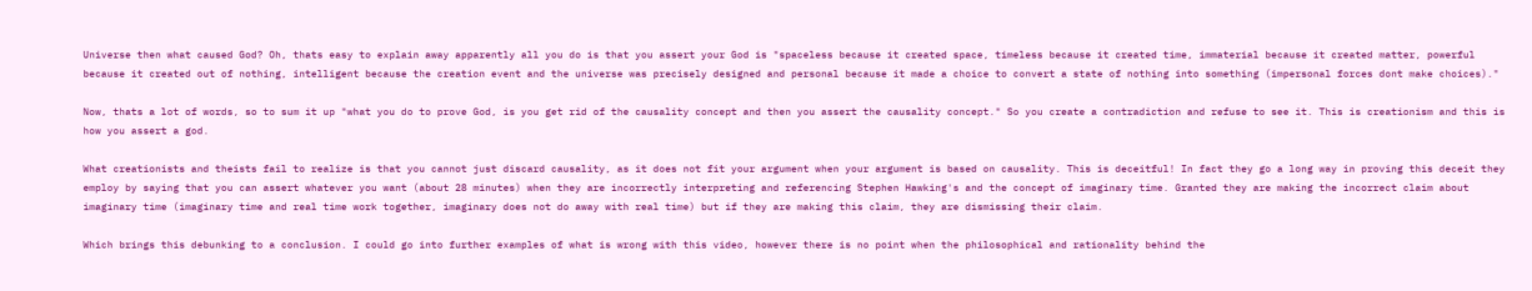Universe then what caused God? Oh, thats easy to explain away apparently all you do is that you assert your God is "spaceless because it created space, timeless because it created time, immaterial because it created matter, powerful because it created out of nothing, intelligent because the creation event and the universe was precisely designed and personal because it made a choice to convert a state of nothing into something (impersonal forces dont make choices)."

Now, thats a lot of words, so to sum it up "what you do to prove God, is you get rid of the causality concept and then you assert the causality concept." So you create a contradiction and refuse to see it. This is creationism and this is how you assert a god.

What creationists and theists fail to realize is that you cannot just discard causality, as it does not fit your argument when your argument is based on causality. This is deceitful! In fact they go a long way in proving this deceit they employ by saying that you can assert whatever you want (about 28 minutes) when they are incorrectly interpreting and referencing Stephen Hawking's and the concept of imaginary time. Granted they are making the incorrect claim about imaginary time (imaginary time and real time work together, imaginary does not do away with real time) but if they are making this claim, they are dismissing their claim.

Which brings this debunking to a conclusion. I could go into further examples of what is wrong with this video, however there is no point when the philosophical and rationality behind the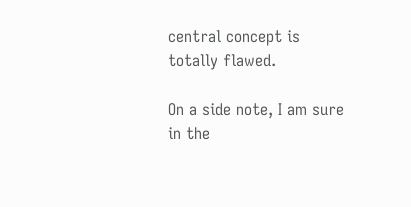central concept is totally flawed.

On a side note, I am sure in the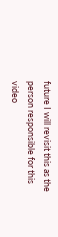future I will revisit this as the person responsible for this video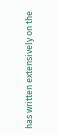has written extensively on the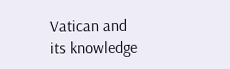Vatican and its knowledge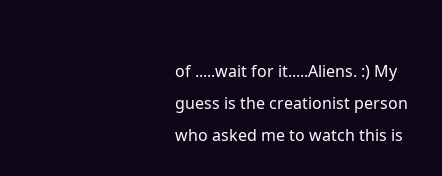of .....wait for it.....Aliens. :) My guess is the creationist person who asked me to watch this is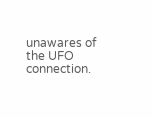unawares of the UFO connection.